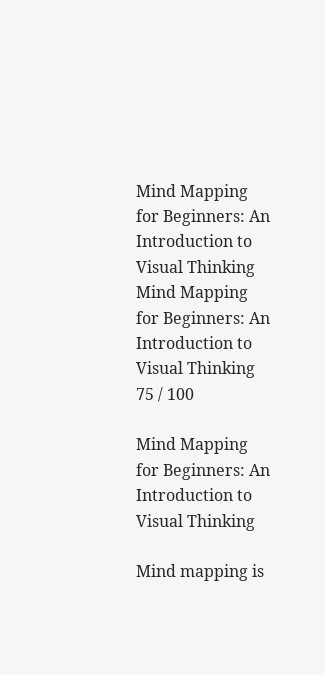Mind Mapping for Beginners: An Introduction to Visual Thinking
Mind Mapping for Beginners: An Introduction to Visual Thinking
75 / 100

Mind Mapping for Beginners: An Introduction to Visual Thinking

Mind mapping is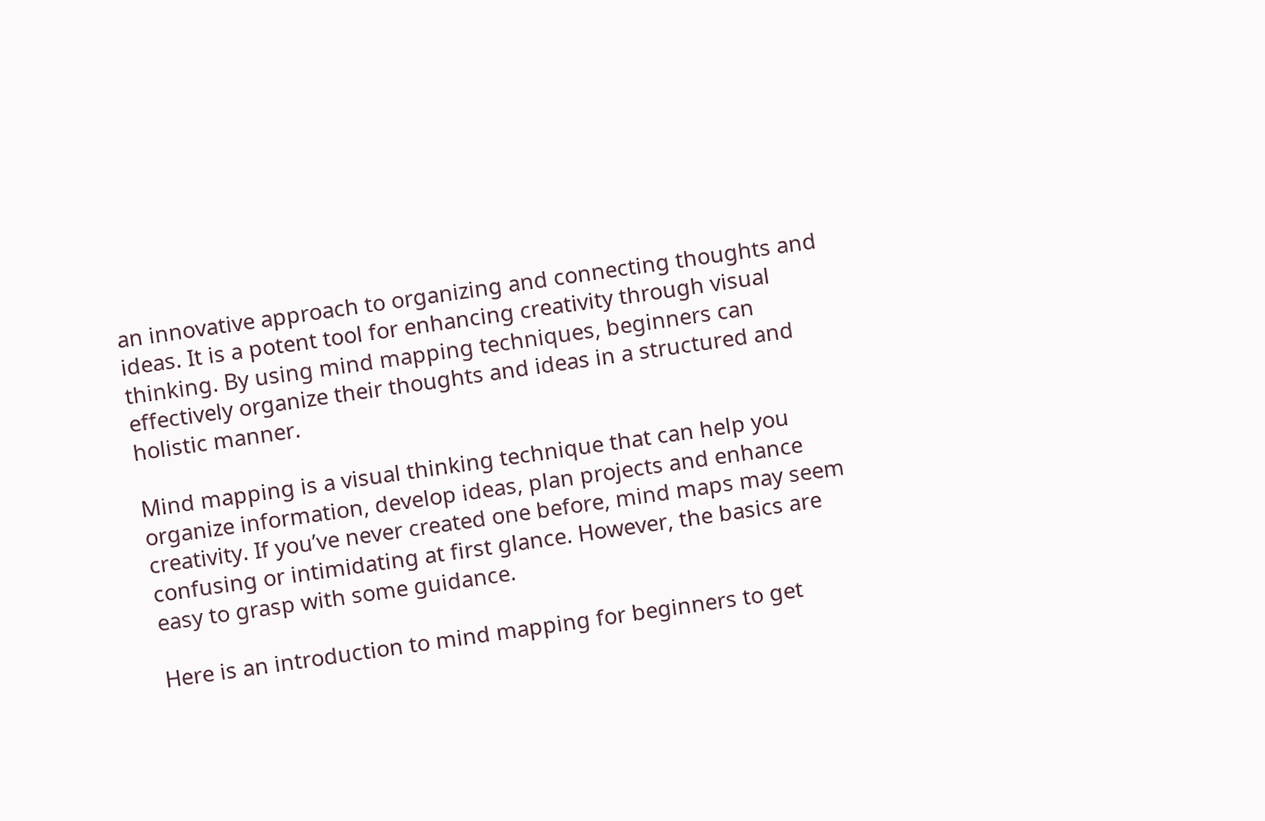an innovative approach to organizing and connecting thoughts and ideas. It is a potent tool for enhancing creativity through visual thinking. By using mind mapping techniques, beginners can effectively organize their thoughts and ideas in a structured and holistic manner.

Mind mapping is a visual thinking technique that can help you organize information, develop ideas, plan projects and enhance creativity. If you’ve never created one before, mind maps may seem confusing or intimidating at first glance. However, the basics are easy to grasp with some guidance.

Here is an introduction to mind mapping for beginners to get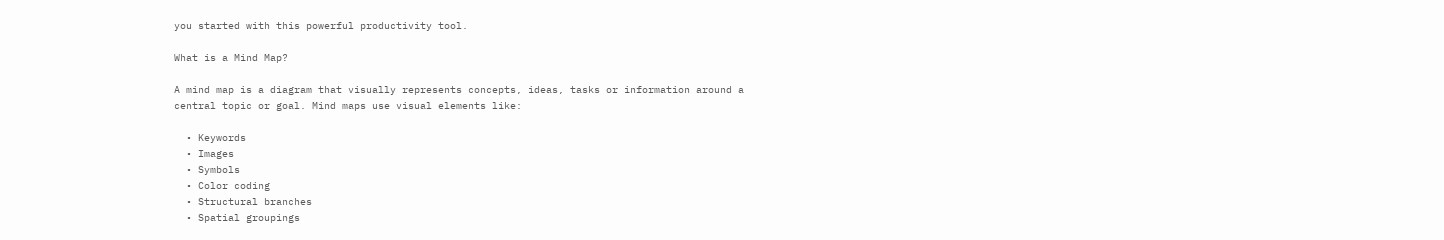you started with this powerful productivity tool.

What is a Mind Map?

A mind map is a diagram that visually represents concepts, ideas, tasks or information around a central topic or goal. Mind maps use visual elements like:

  • Keywords
  • Images
  • Symbols
  • Color coding
  • Structural branches
  • Spatial groupings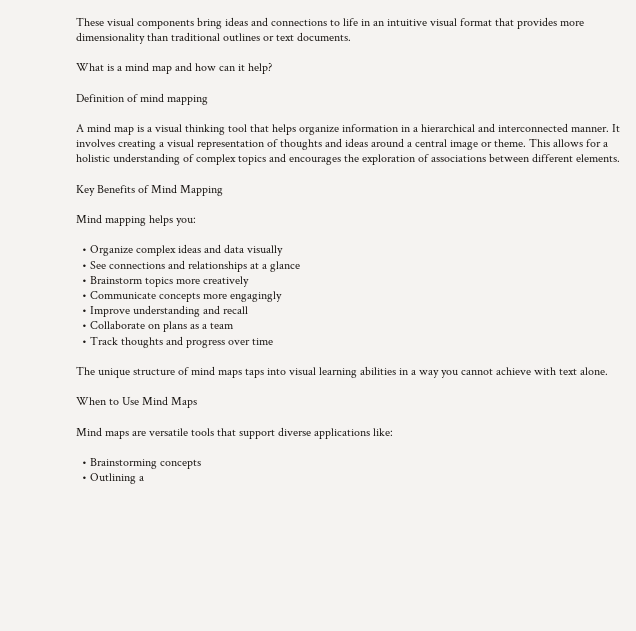These visual components bring ideas and connections to life in an intuitive visual format that provides more dimensionality than traditional outlines or text documents.

What is a mind map and how can it help?

Definition of mind mapping

A mind map is a visual thinking tool that helps organize information in a hierarchical and interconnected manner. It involves creating a visual representation of thoughts and ideas around a central image or theme. This allows for a holistic understanding of complex topics and encourages the exploration of associations between different elements.

Key Benefits of Mind Mapping

Mind mapping helps you:

  • Organize complex ideas and data visually
  • See connections and relationships at a glance
  • Brainstorm topics more creatively
  • Communicate concepts more engagingly
  • Improve understanding and recall
  • Collaborate on plans as a team
  • Track thoughts and progress over time

The unique structure of mind maps taps into visual learning abilities in a way you cannot achieve with text alone.

When to Use Mind Maps

Mind maps are versatile tools that support diverse applications like:

  • Brainstorming concepts
  • Outlining a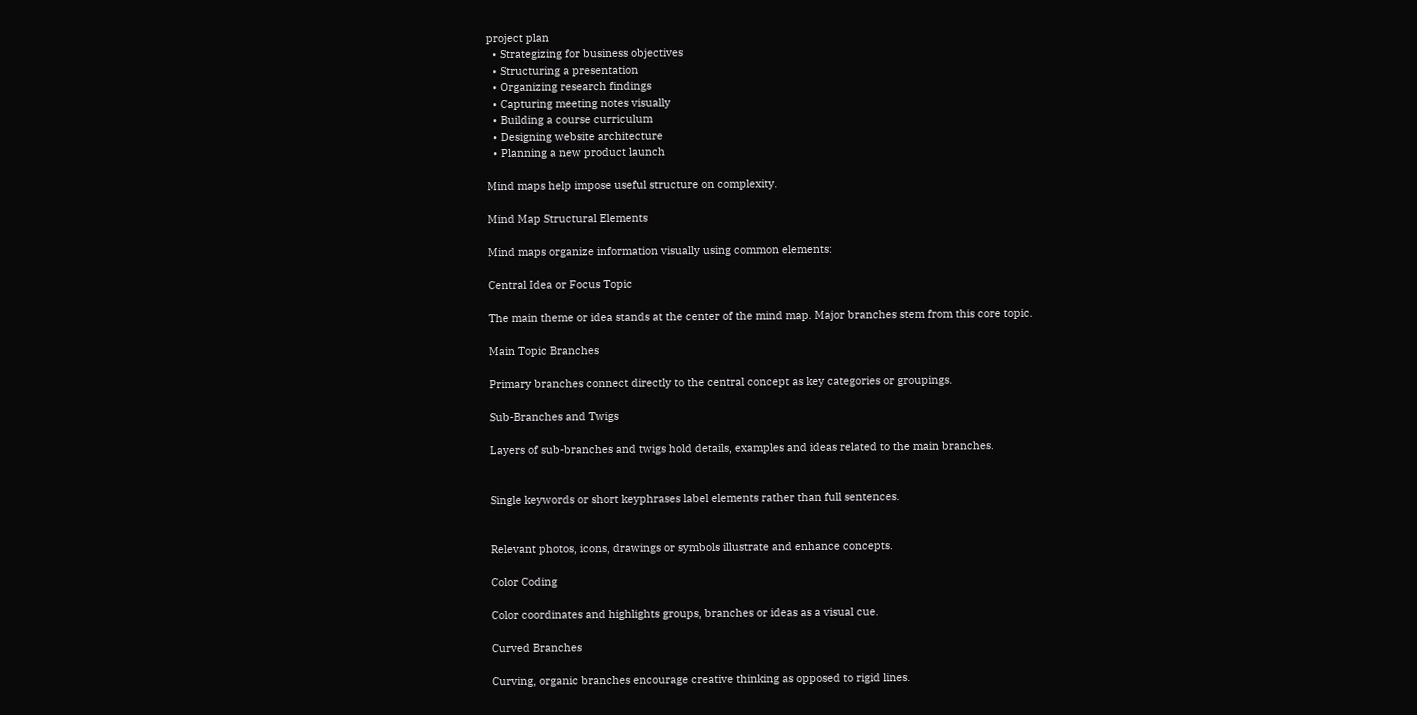project plan
  • Strategizing for business objectives
  • Structuring a presentation
  • Organizing research findings
  • Capturing meeting notes visually
  • Building a course curriculum
  • Designing website architecture
  • Planning a new product launch

Mind maps help impose useful structure on complexity.

Mind Map Structural Elements

Mind maps organize information visually using common elements:

Central Idea or Focus Topic

The main theme or idea stands at the center of the mind map. Major branches stem from this core topic.

Main Topic Branches

Primary branches connect directly to the central concept as key categories or groupings.

Sub-Branches and Twigs

Layers of sub-branches and twigs hold details, examples and ideas related to the main branches.


Single keywords or short keyphrases label elements rather than full sentences.


Relevant photos, icons, drawings or symbols illustrate and enhance concepts.

Color Coding

Color coordinates and highlights groups, branches or ideas as a visual cue.

Curved Branches

Curving, organic branches encourage creative thinking as opposed to rigid lines.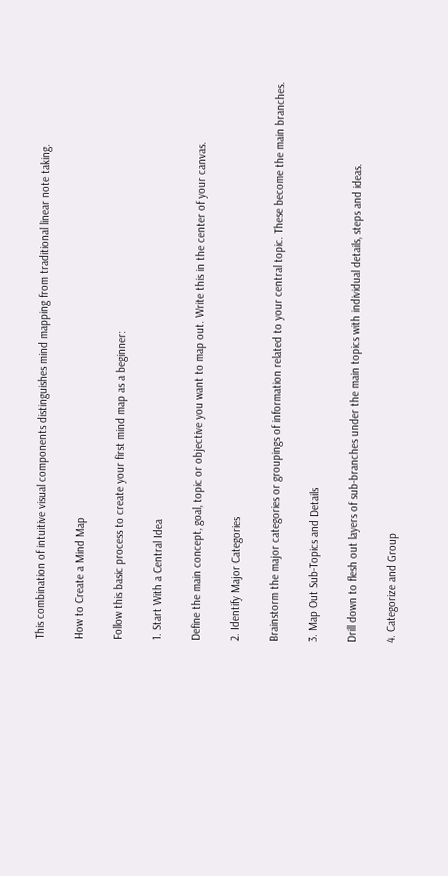This combination of intuitive visual components distinguishes mind mapping from traditional linear note taking.

How to Create a Mind Map

Follow this basic process to create your first mind map as a beginner:

1. Start With a Central Idea

Define the main concept, goal, topic or objective you want to map out. Write this in the center of your canvas.

2. Identify Major Categories

Brainstorm the major categories or groupings of information related to your central topic. These become the main branches.

3. Map Out Sub-Topics and Details

Drill down to flesh out layers of sub-branches under the main topics with individual details, steps and ideas.

4. Categorize and Group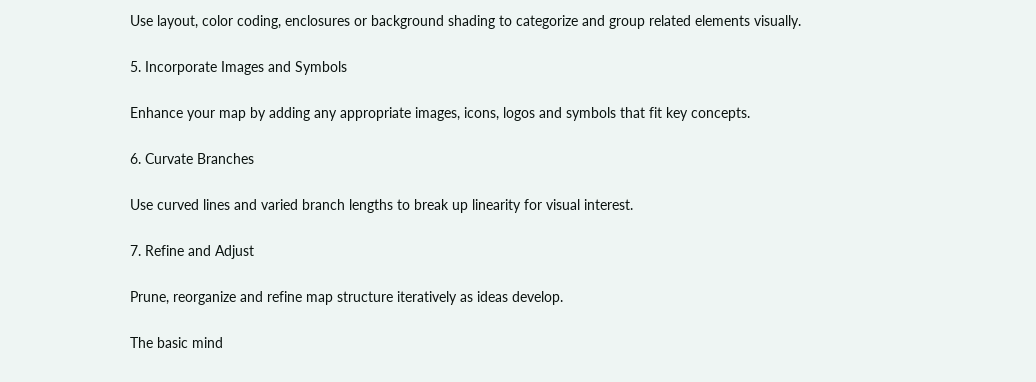Use layout, color coding, enclosures or background shading to categorize and group related elements visually.

5. Incorporate Images and Symbols

Enhance your map by adding any appropriate images, icons, logos and symbols that fit key concepts.

6. Curvate Branches

Use curved lines and varied branch lengths to break up linearity for visual interest.

7. Refine and Adjust

Prune, reorganize and refine map structure iteratively as ideas develop.

The basic mind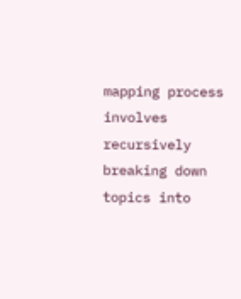mapping process involves recursively breaking down topics into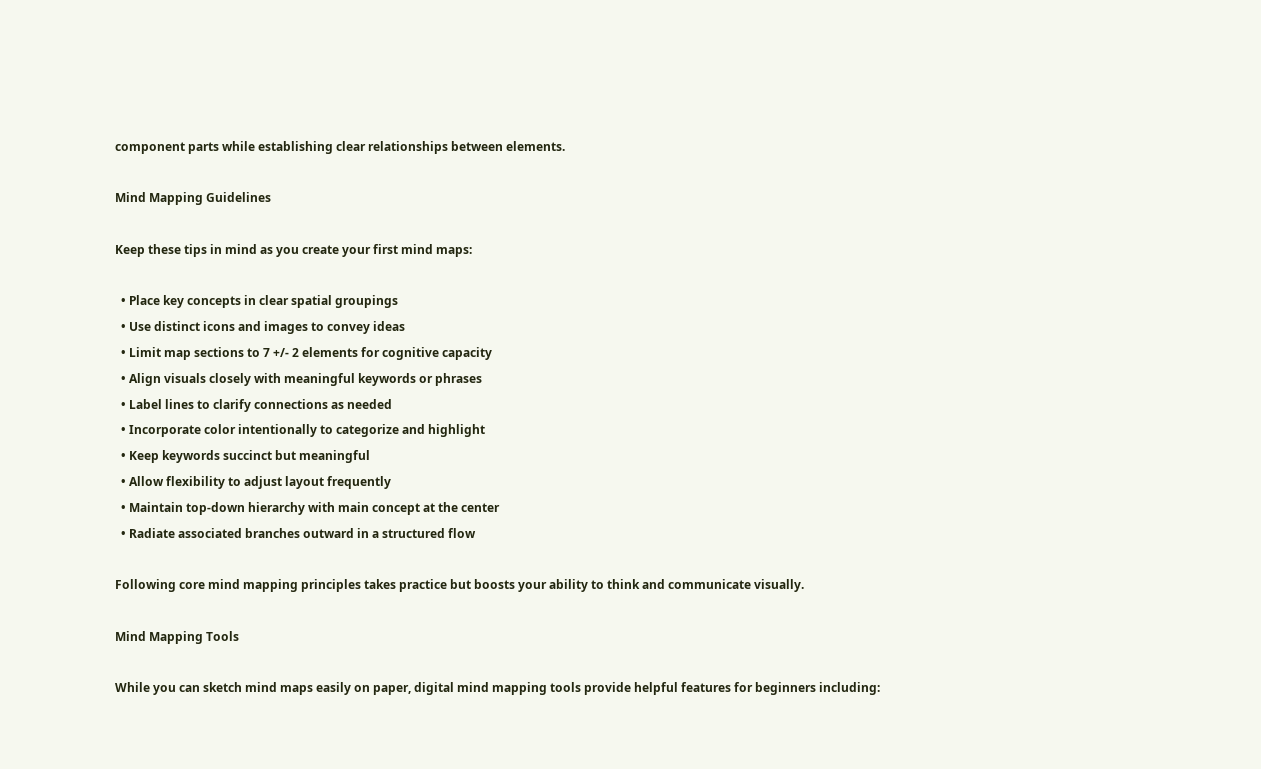component parts while establishing clear relationships between elements.

Mind Mapping Guidelines

Keep these tips in mind as you create your first mind maps:

  • Place key concepts in clear spatial groupings
  • Use distinct icons and images to convey ideas
  • Limit map sections to 7 +/- 2 elements for cognitive capacity
  • Align visuals closely with meaningful keywords or phrases
  • Label lines to clarify connections as needed
  • Incorporate color intentionally to categorize and highlight
  • Keep keywords succinct but meaningful
  • Allow flexibility to adjust layout frequently
  • Maintain top-down hierarchy with main concept at the center
  • Radiate associated branches outward in a structured flow

Following core mind mapping principles takes practice but boosts your ability to think and communicate visually.

Mind Mapping Tools

While you can sketch mind maps easily on paper, digital mind mapping tools provide helpful features for beginners including: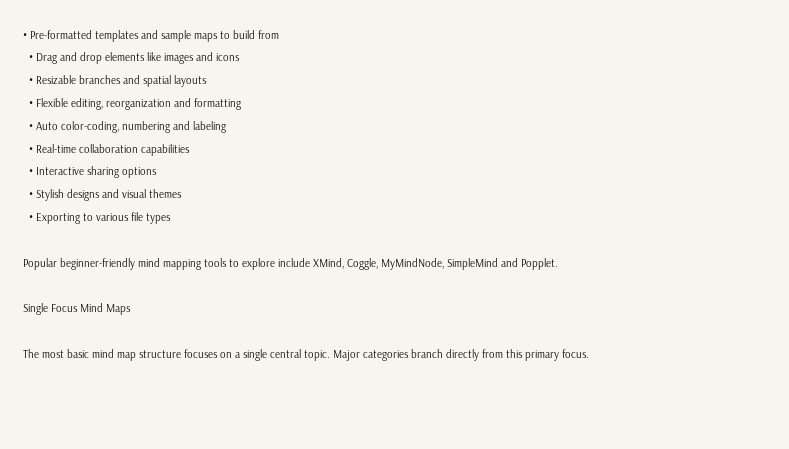• Pre-formatted templates and sample maps to build from
  • Drag and drop elements like images and icons
  • Resizable branches and spatial layouts
  • Flexible editing, reorganization and formatting
  • Auto color-coding, numbering and labeling
  • Real-time collaboration capabilities
  • Interactive sharing options
  • Stylish designs and visual themes
  • Exporting to various file types

Popular beginner-friendly mind mapping tools to explore include XMind, Coggle, MyMindNode, SimpleMind and Popplet.

Single Focus Mind Maps

The most basic mind map structure focuses on a single central topic. Major categories branch directly from this primary focus.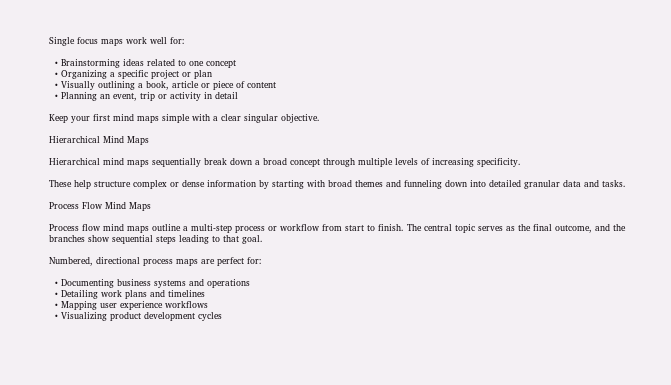Single focus maps work well for:

  • Brainstorming ideas related to one concept
  • Organizing a specific project or plan
  • Visually outlining a book, article or piece of content
  • Planning an event, trip or activity in detail

Keep your first mind maps simple with a clear singular objective.

Hierarchical Mind Maps

Hierarchical mind maps sequentially break down a broad concept through multiple levels of increasing specificity.

These help structure complex or dense information by starting with broad themes and funneling down into detailed granular data and tasks.

Process Flow Mind Maps

Process flow mind maps outline a multi-step process or workflow from start to finish. The central topic serves as the final outcome, and the branches show sequential steps leading to that goal.

Numbered, directional process maps are perfect for:

  • Documenting business systems and operations
  • Detailing work plans and timelines
  • Mapping user experience workflows
  • Visualizing product development cycles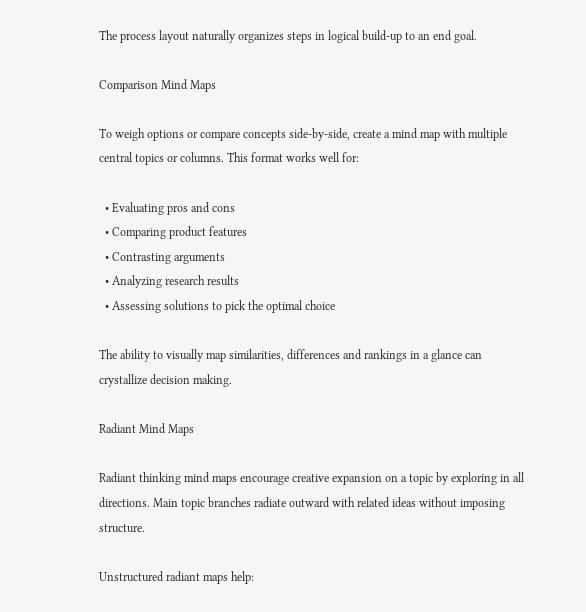The process layout naturally organizes steps in logical build-up to an end goal.

Comparison Mind Maps

To weigh options or compare concepts side-by-side, create a mind map with multiple central topics or columns. This format works well for:

  • Evaluating pros and cons
  • Comparing product features
  • Contrasting arguments
  • Analyzing research results
  • Assessing solutions to pick the optimal choice

The ability to visually map similarities, differences and rankings in a glance can crystallize decision making.

Radiant Mind Maps

Radiant thinking mind maps encourage creative expansion on a topic by exploring in all directions. Main topic branches radiate outward with related ideas without imposing structure.

Unstructured radiant maps help: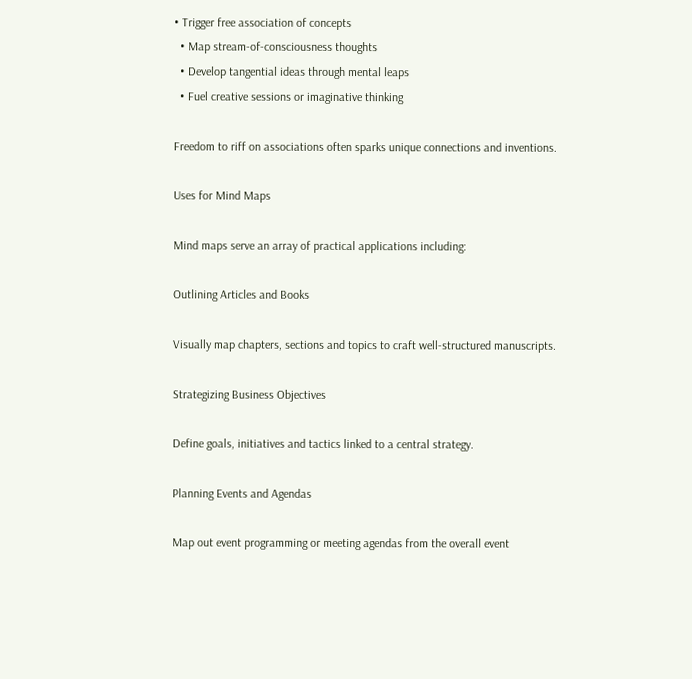• Trigger free association of concepts
  • Map stream-of-consciousness thoughts
  • Develop tangential ideas through mental leaps
  • Fuel creative sessions or imaginative thinking

Freedom to riff on associations often sparks unique connections and inventions.

Uses for Mind Maps

Mind maps serve an array of practical applications including:

Outlining Articles and Books

Visually map chapters, sections and topics to craft well-structured manuscripts.

Strategizing Business Objectives

Define goals, initiatives and tactics linked to a central strategy.

Planning Events and Agendas

Map out event programming or meeting agendas from the overall event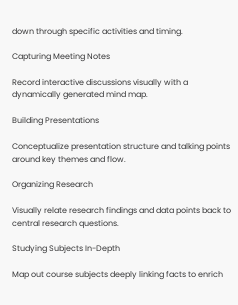down through specific activities and timing.

Capturing Meeting Notes

Record interactive discussions visually with a dynamically generated mind map.

Building Presentations

Conceptualize presentation structure and talking points around key themes and flow.

Organizing Research

Visually relate research findings and data points back to central research questions.

Studying Subjects In-Depth

Map out course subjects deeply linking facts to enrich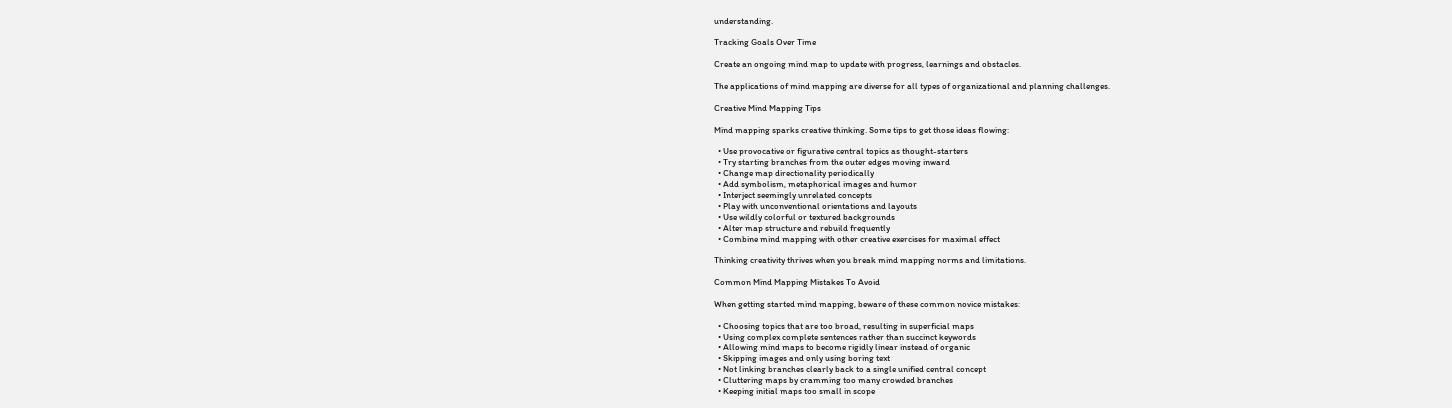understanding.

Tracking Goals Over Time

Create an ongoing mind map to update with progress, learnings and obstacles.

The applications of mind mapping are diverse for all types of organizational and planning challenges.

Creative Mind Mapping Tips

Mind mapping sparks creative thinking. Some tips to get those ideas flowing:

  • Use provocative or figurative central topics as thought-starters
  • Try starting branches from the outer edges moving inward
  • Change map directionality periodically
  • Add symbolism, metaphorical images and humor
  • Interject seemingly unrelated concepts
  • Play with unconventional orientations and layouts
  • Use wildly colorful or textured backgrounds
  • Alter map structure and rebuild frequently
  • Combine mind mapping with other creative exercises for maximal effect

Thinking creativity thrives when you break mind mapping norms and limitations.

Common Mind Mapping Mistakes To Avoid

When getting started mind mapping, beware of these common novice mistakes:

  • Choosing topics that are too broad, resulting in superficial maps
  • Using complex complete sentences rather than succinct keywords
  • Allowing mind maps to become rigidly linear instead of organic
  • Skipping images and only using boring text
  • Not linking branches clearly back to a single unified central concept
  • Cluttering maps by cramming too many crowded branches
  • Keeping initial maps too small in scope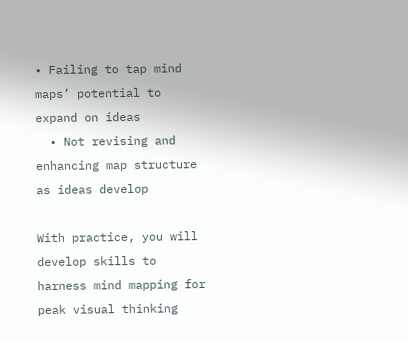• Failing to tap mind maps’ potential to expand on ideas
  • Not revising and enhancing map structure as ideas develop

With practice, you will develop skills to harness mind mapping for peak visual thinking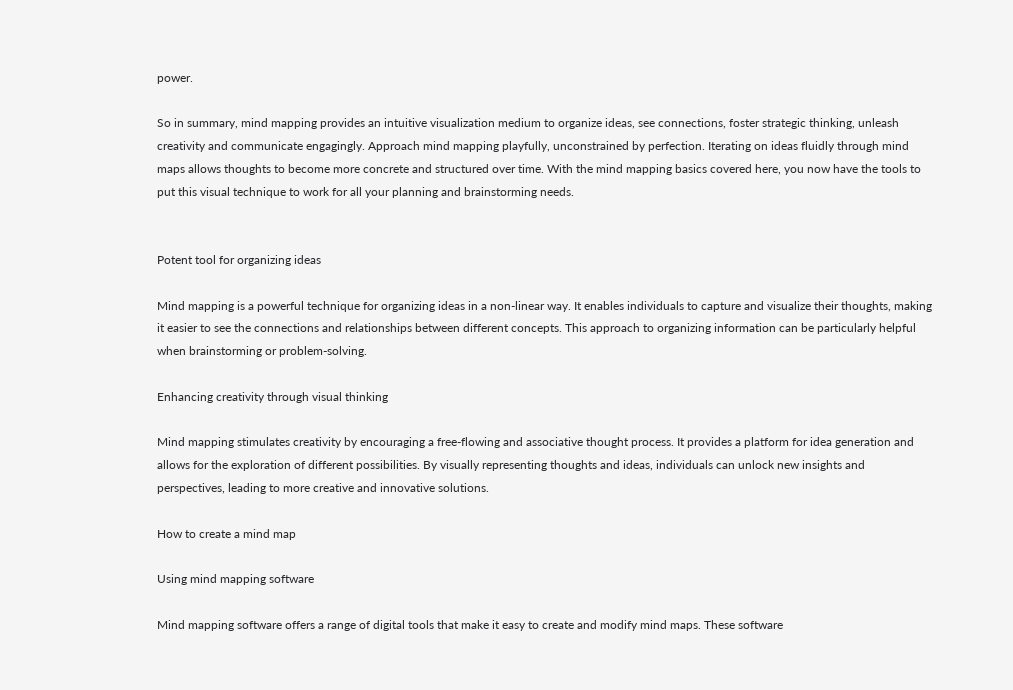power.

So in summary, mind mapping provides an intuitive visualization medium to organize ideas, see connections, foster strategic thinking, unleash creativity and communicate engagingly. Approach mind mapping playfully, unconstrained by perfection. Iterating on ideas fluidly through mind maps allows thoughts to become more concrete and structured over time. With the mind mapping basics covered here, you now have the tools to put this visual technique to work for all your planning and brainstorming needs.


Potent tool for organizing ideas

Mind mapping is a powerful technique for organizing ideas in a non-linear way. It enables individuals to capture and visualize their thoughts, making it easier to see the connections and relationships between different concepts. This approach to organizing information can be particularly helpful when brainstorming or problem-solving.

Enhancing creativity through visual thinking

Mind mapping stimulates creativity by encouraging a free-flowing and associative thought process. It provides a platform for idea generation and allows for the exploration of different possibilities. By visually representing thoughts and ideas, individuals can unlock new insights and perspectives, leading to more creative and innovative solutions.

How to create a mind map

Using mind mapping software

Mind mapping software offers a range of digital tools that make it easy to create and modify mind maps. These software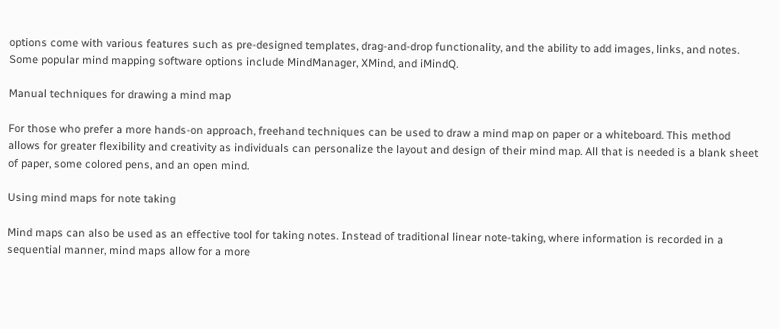options come with various features such as pre-designed templates, drag-and-drop functionality, and the ability to add images, links, and notes. Some popular mind mapping software options include MindManager, XMind, and iMindQ.

Manual techniques for drawing a mind map

For those who prefer a more hands-on approach, freehand techniques can be used to draw a mind map on paper or a whiteboard. This method allows for greater flexibility and creativity as individuals can personalize the layout and design of their mind map. All that is needed is a blank sheet of paper, some colored pens, and an open mind.

Using mind maps for note taking

Mind maps can also be used as an effective tool for taking notes. Instead of traditional linear note-taking, where information is recorded in a sequential manner, mind maps allow for a more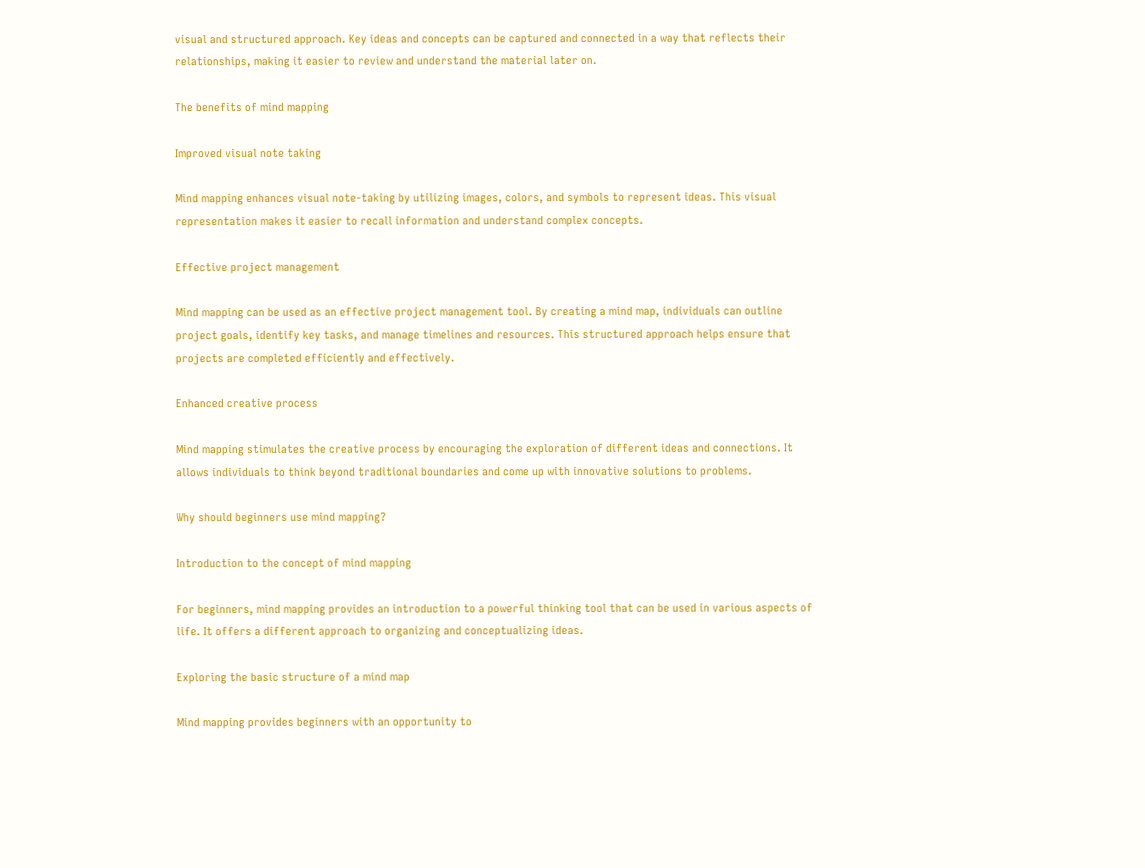visual and structured approach. Key ideas and concepts can be captured and connected in a way that reflects their relationships, making it easier to review and understand the material later on.

The benefits of mind mapping

Improved visual note taking

Mind mapping enhances visual note-taking by utilizing images, colors, and symbols to represent ideas. This visual representation makes it easier to recall information and understand complex concepts.

Effective project management

Mind mapping can be used as an effective project management tool. By creating a mind map, individuals can outline project goals, identify key tasks, and manage timelines and resources. This structured approach helps ensure that projects are completed efficiently and effectively.

Enhanced creative process

Mind mapping stimulates the creative process by encouraging the exploration of different ideas and connections. It allows individuals to think beyond traditional boundaries and come up with innovative solutions to problems.

Why should beginners use mind mapping?

Introduction to the concept of mind mapping

For beginners, mind mapping provides an introduction to a powerful thinking tool that can be used in various aspects of life. It offers a different approach to organizing and conceptualizing ideas.

Exploring the basic structure of a mind map

Mind mapping provides beginners with an opportunity to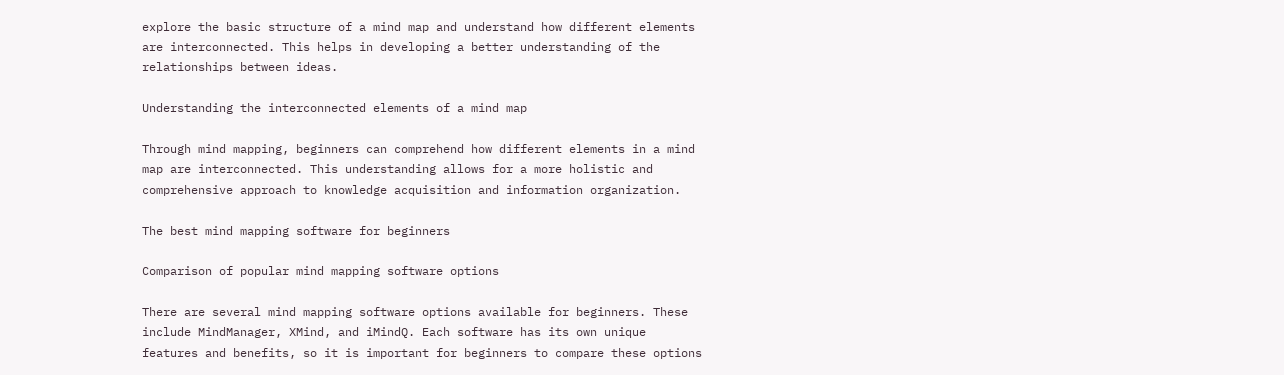explore the basic structure of a mind map and understand how different elements are interconnected. This helps in developing a better understanding of the relationships between ideas.

Understanding the interconnected elements of a mind map

Through mind mapping, beginners can comprehend how different elements in a mind map are interconnected. This understanding allows for a more holistic and comprehensive approach to knowledge acquisition and information organization.

The best mind mapping software for beginners

Comparison of popular mind mapping software options

There are several mind mapping software options available for beginners. These include MindManager, XMind, and iMindQ. Each software has its own unique features and benefits, so it is important for beginners to compare these options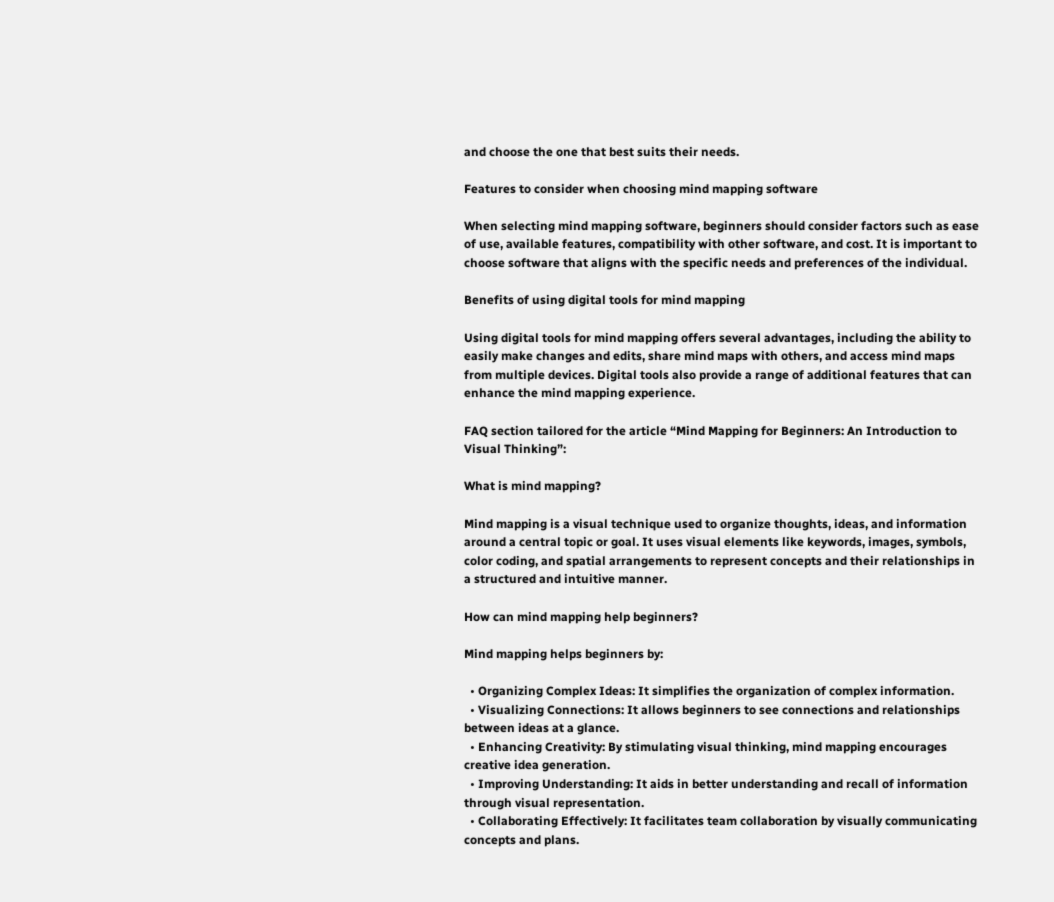and choose the one that best suits their needs.

Features to consider when choosing mind mapping software

When selecting mind mapping software, beginners should consider factors such as ease of use, available features, compatibility with other software, and cost. It is important to choose software that aligns with the specific needs and preferences of the individual.

Benefits of using digital tools for mind mapping

Using digital tools for mind mapping offers several advantages, including the ability to easily make changes and edits, share mind maps with others, and access mind maps from multiple devices. Digital tools also provide a range of additional features that can enhance the mind mapping experience.

FAQ section tailored for the article “Mind Mapping for Beginners: An Introduction to Visual Thinking”:

What is mind mapping?

Mind mapping is a visual technique used to organize thoughts, ideas, and information around a central topic or goal. It uses visual elements like keywords, images, symbols, color coding, and spatial arrangements to represent concepts and their relationships in a structured and intuitive manner.

How can mind mapping help beginners?

Mind mapping helps beginners by:

  • Organizing Complex Ideas: It simplifies the organization of complex information.
  • Visualizing Connections: It allows beginners to see connections and relationships between ideas at a glance.
  • Enhancing Creativity: By stimulating visual thinking, mind mapping encourages creative idea generation.
  • Improving Understanding: It aids in better understanding and recall of information through visual representation.
  • Collaborating Effectively: It facilitates team collaboration by visually communicating concepts and plans.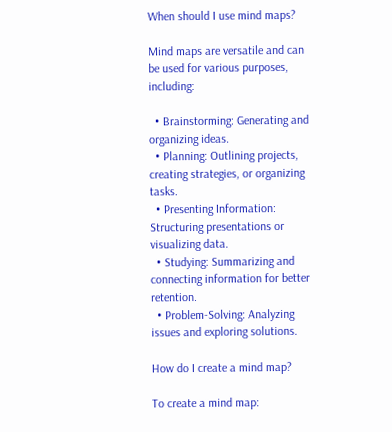When should I use mind maps?

Mind maps are versatile and can be used for various purposes, including:

  • Brainstorming: Generating and organizing ideas.
  • Planning: Outlining projects, creating strategies, or organizing tasks.
  • Presenting Information: Structuring presentations or visualizing data.
  • Studying: Summarizing and connecting information for better retention.
  • Problem-Solving: Analyzing issues and exploring solutions.

How do I create a mind map?

To create a mind map: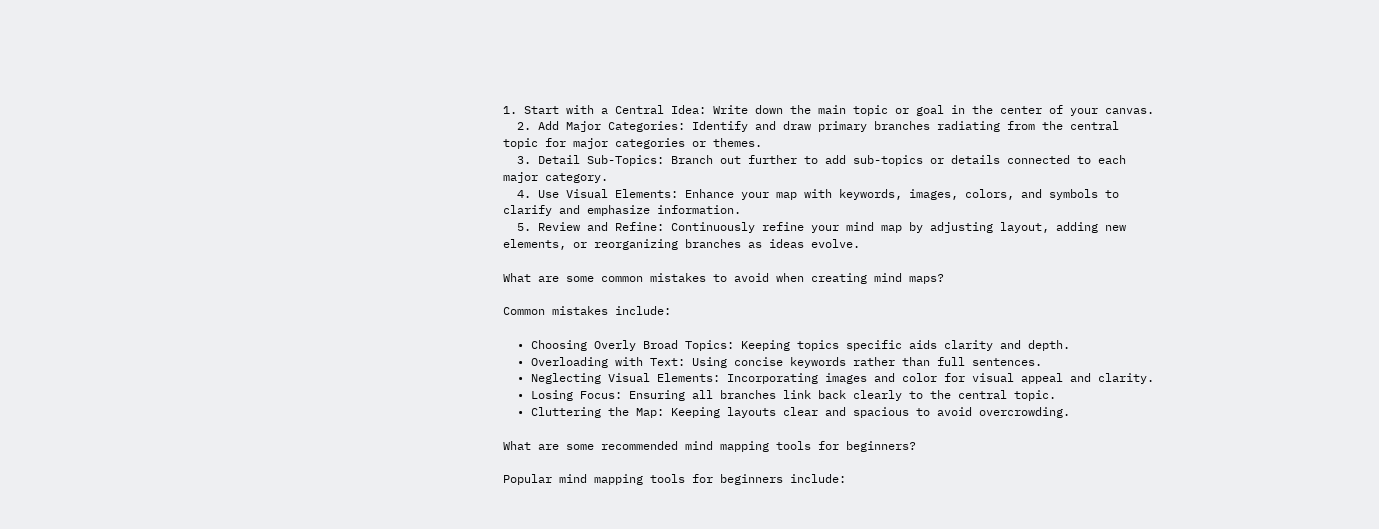1. Start with a Central Idea: Write down the main topic or goal in the center of your canvas.
  2. Add Major Categories: Identify and draw primary branches radiating from the central topic for major categories or themes.
  3. Detail Sub-Topics: Branch out further to add sub-topics or details connected to each major category.
  4. Use Visual Elements: Enhance your map with keywords, images, colors, and symbols to clarify and emphasize information.
  5. Review and Refine: Continuously refine your mind map by adjusting layout, adding new elements, or reorganizing branches as ideas evolve.

What are some common mistakes to avoid when creating mind maps?

Common mistakes include:

  • Choosing Overly Broad Topics: Keeping topics specific aids clarity and depth.
  • Overloading with Text: Using concise keywords rather than full sentences.
  • Neglecting Visual Elements: Incorporating images and color for visual appeal and clarity.
  • Losing Focus: Ensuring all branches link back clearly to the central topic.
  • Cluttering the Map: Keeping layouts clear and spacious to avoid overcrowding.

What are some recommended mind mapping tools for beginners?

Popular mind mapping tools for beginners include: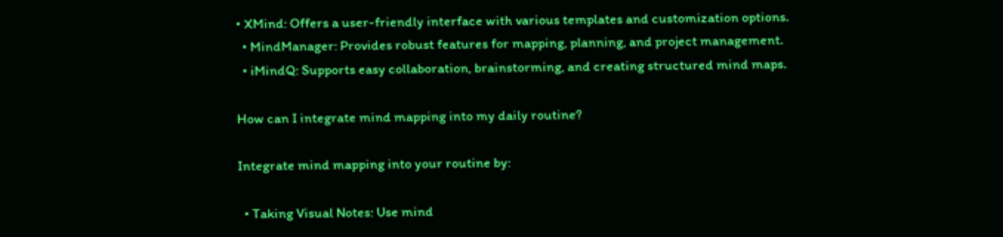• XMind: Offers a user-friendly interface with various templates and customization options.
  • MindManager: Provides robust features for mapping, planning, and project management.
  • iMindQ: Supports easy collaboration, brainstorming, and creating structured mind maps.

How can I integrate mind mapping into my daily routine?

Integrate mind mapping into your routine by:

  • Taking Visual Notes: Use mind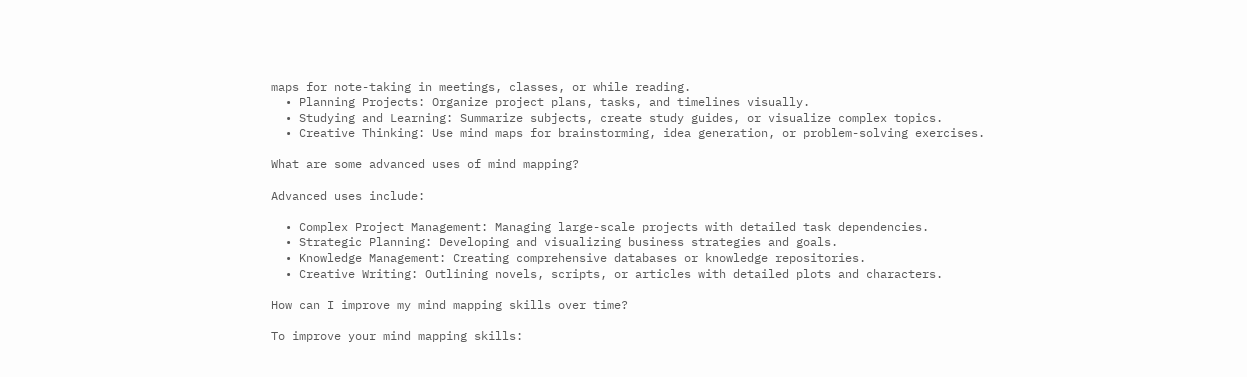maps for note-taking in meetings, classes, or while reading.
  • Planning Projects: Organize project plans, tasks, and timelines visually.
  • Studying and Learning: Summarize subjects, create study guides, or visualize complex topics.
  • Creative Thinking: Use mind maps for brainstorming, idea generation, or problem-solving exercises.

What are some advanced uses of mind mapping?

Advanced uses include:

  • Complex Project Management: Managing large-scale projects with detailed task dependencies.
  • Strategic Planning: Developing and visualizing business strategies and goals.
  • Knowledge Management: Creating comprehensive databases or knowledge repositories.
  • Creative Writing: Outlining novels, scripts, or articles with detailed plots and characters.

How can I improve my mind mapping skills over time?

To improve your mind mapping skills: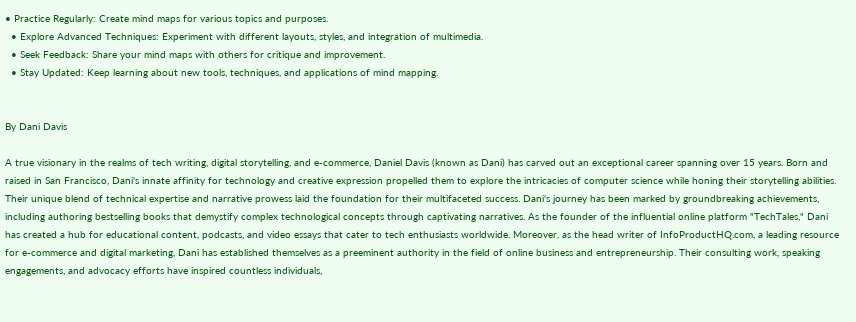• Practice Regularly: Create mind maps for various topics and purposes.
  • Explore Advanced Techniques: Experiment with different layouts, styles, and integration of multimedia.
  • Seek Feedback: Share your mind maps with others for critique and improvement.
  • Stay Updated: Keep learning about new tools, techniques, and applications of mind mapping.


By Dani Davis

A true visionary in the realms of tech writing, digital storytelling, and e-commerce, Daniel Davis (known as Dani) has carved out an exceptional career spanning over 15 years. Born and raised in San Francisco, Dani's innate affinity for technology and creative expression propelled them to explore the intricacies of computer science while honing their storytelling abilities. Their unique blend of technical expertise and narrative prowess laid the foundation for their multifaceted success. Dani's journey has been marked by groundbreaking achievements, including authoring bestselling books that demystify complex technological concepts through captivating narratives. As the founder of the influential online platform "TechTales," Dani has created a hub for educational content, podcasts, and video essays that cater to tech enthusiasts worldwide. Moreover, as the head writer of InfoProductHQ.com, a leading resource for e-commerce and digital marketing, Dani has established themselves as a preeminent authority in the field of online business and entrepreneurship. Their consulting work, speaking engagements, and advocacy efforts have inspired countless individuals,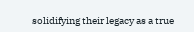solidifying their legacy as a true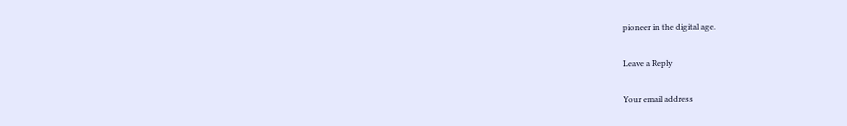pioneer in the digital age.

Leave a Reply

Your email address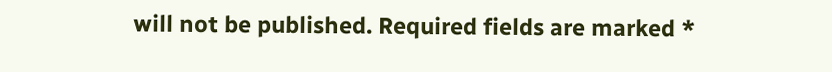will not be published. Required fields are marked *